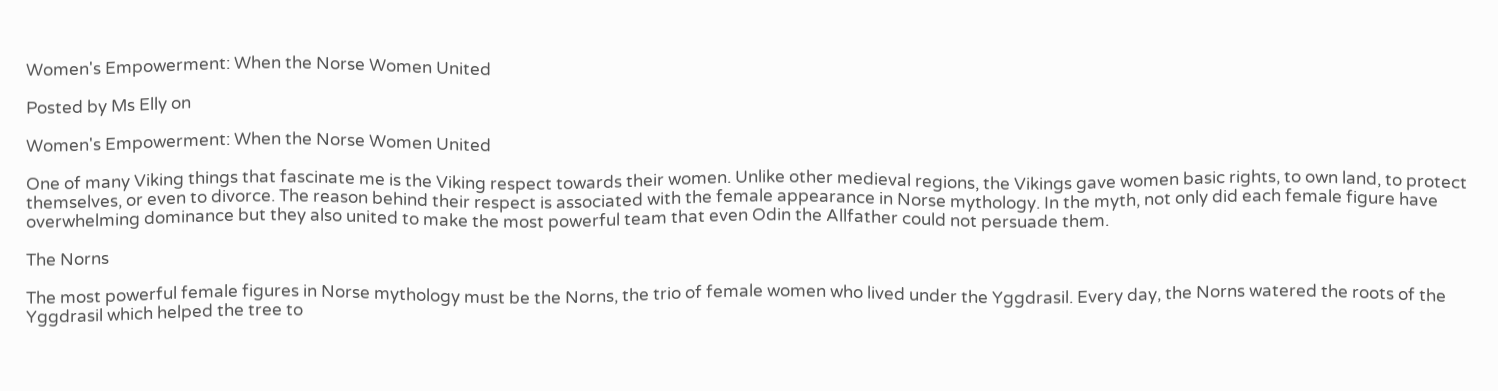Women's Empowerment: When the Norse Women United

Posted by Ms Elly on

Women's Empowerment: When the Norse Women United

One of many Viking things that fascinate me is the Viking respect towards their women. Unlike other medieval regions, the Vikings gave women basic rights, to own land, to protect themselves, or even to divorce. The reason behind their respect is associated with the female appearance in Norse mythology. In the myth, not only did each female figure have overwhelming dominance but they also united to make the most powerful team that even Odin the Allfather could not persuade them.

The Norns

The most powerful female figures in Norse mythology must be the Norns, the trio of female women who lived under the Yggdrasil. Every day, the Norns watered the roots of the Yggdrasil which helped the tree to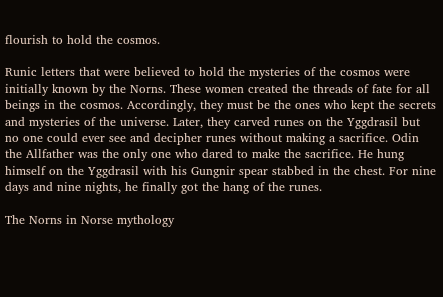flourish to hold the cosmos.

Runic letters that were believed to hold the mysteries of the cosmos were initially known by the Norns. These women created the threads of fate for all beings in the cosmos. Accordingly, they must be the ones who kept the secrets and mysteries of the universe. Later, they carved runes on the Yggdrasil but no one could ever see and decipher runes without making a sacrifice. Odin the Allfather was the only one who dared to make the sacrifice. He hung himself on the Yggdrasil with his Gungnir spear stabbed in the chest. For nine days and nine nights, he finally got the hang of the runes.

The Norns in Norse mythology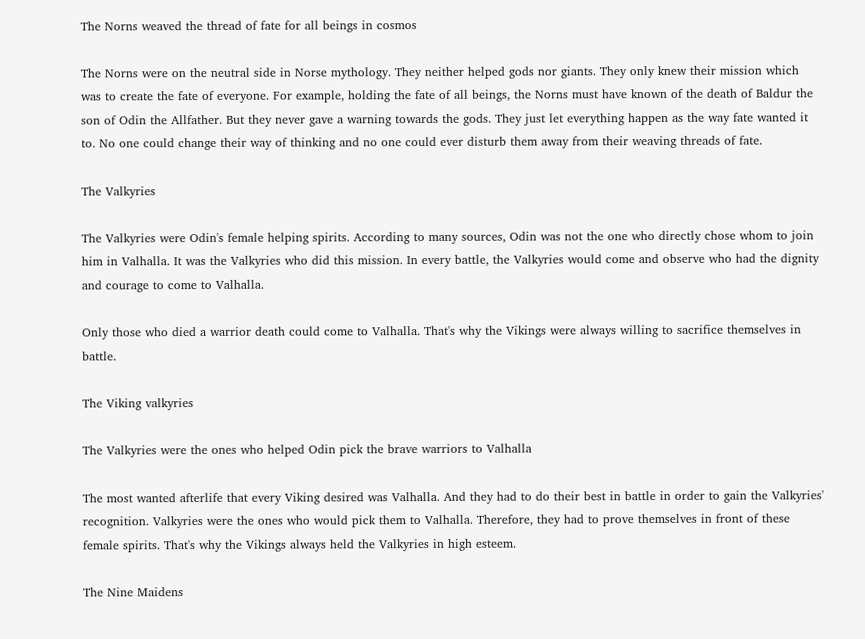The Norns weaved the thread of fate for all beings in cosmos

The Norns were on the neutral side in Norse mythology. They neither helped gods nor giants. They only knew their mission which was to create the fate of everyone. For example, holding the fate of all beings, the Norns must have known of the death of Baldur the son of Odin the Allfather. But they never gave a warning towards the gods. They just let everything happen as the way fate wanted it to. No one could change their way of thinking and no one could ever disturb them away from their weaving threads of fate.

The Valkyries

The Valkyries were Odin's female helping spirits. According to many sources, Odin was not the one who directly chose whom to join him in Valhalla. It was the Valkyries who did this mission. In every battle, the Valkyries would come and observe who had the dignity and courage to come to Valhalla.

Only those who died a warrior death could come to Valhalla. That's why the Vikings were always willing to sacrifice themselves in battle.

The Viking valkyries

The Valkyries were the ones who helped Odin pick the brave warriors to Valhalla

The most wanted afterlife that every Viking desired was Valhalla. And they had to do their best in battle in order to gain the Valkyries' recognition. Valkyries were the ones who would pick them to Valhalla. Therefore, they had to prove themselves in front of these female spirits. That's why the Vikings always held the Valkyries in high esteem.

The Nine Maidens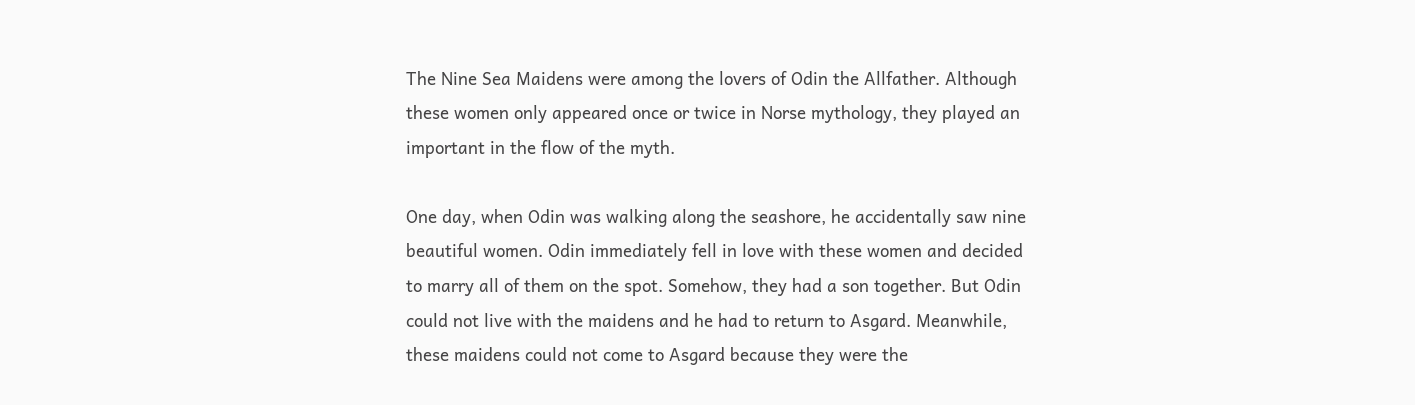The Nine Sea Maidens were among the lovers of Odin the Allfather. Although these women only appeared once or twice in Norse mythology, they played an important in the flow of the myth.

One day, when Odin was walking along the seashore, he accidentally saw nine beautiful women. Odin immediately fell in love with these women and decided to marry all of them on the spot. Somehow, they had a son together. But Odin could not live with the maidens and he had to return to Asgard. Meanwhile, these maidens could not come to Asgard because they were the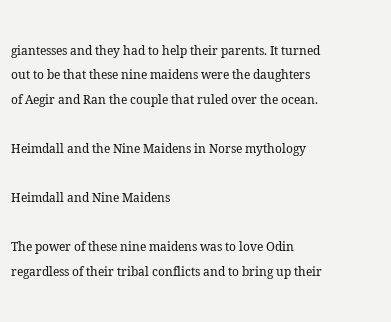giantesses and they had to help their parents. It turned out to be that these nine maidens were the daughters of Aegir and Ran the couple that ruled over the ocean.

Heimdall and the Nine Maidens in Norse mythology

Heimdall and Nine Maidens

The power of these nine maidens was to love Odin regardless of their tribal conflicts and to bring up their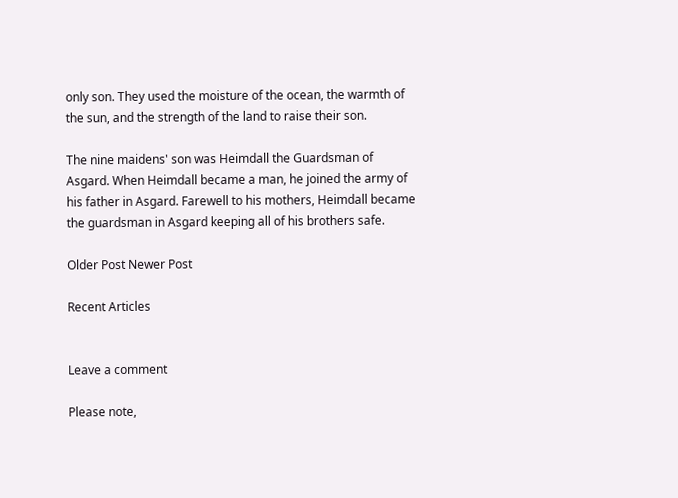only son. They used the moisture of the ocean, the warmth of the sun, and the strength of the land to raise their son.

The nine maidens' son was Heimdall the Guardsman of Asgard. When Heimdall became a man, he joined the army of his father in Asgard. Farewell to his mothers, Heimdall became the guardsman in Asgard keeping all of his brothers safe.

Older Post Newer Post

Recent Articles


Leave a comment

Please note,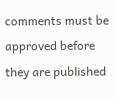comments must be approved before they are published